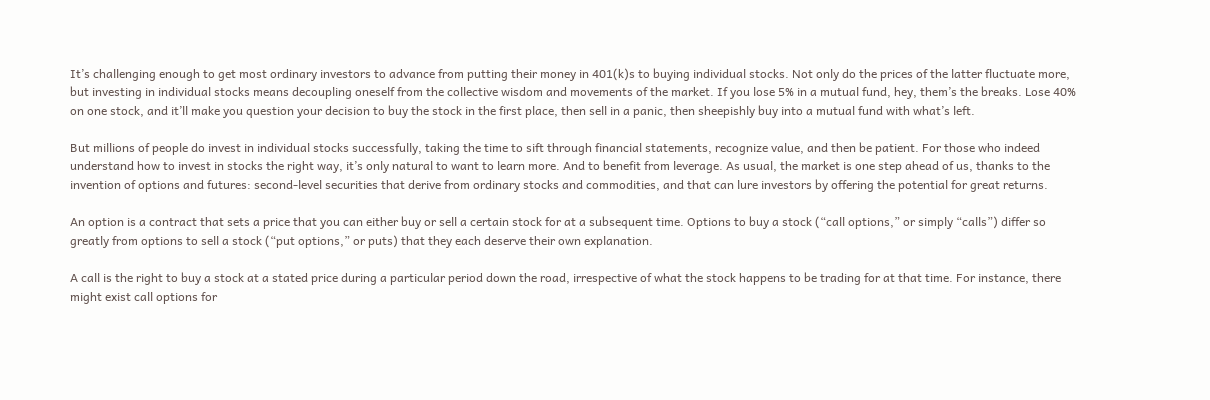It’s challenging enough to get most ordinary investors to advance from putting their money in 401(k)s to buying individual stocks. Not only do the prices of the latter fluctuate more, but investing in individual stocks means decoupling oneself from the collective wisdom and movements of the market. If you lose 5% in a mutual fund, hey, them’s the breaks. Lose 40% on one stock, and it’ll make you question your decision to buy the stock in the first place, then sell in a panic, then sheepishly buy into a mutual fund with what’s left.

But millions of people do invest in individual stocks successfully, taking the time to sift through financial statements, recognize value, and then be patient. For those who indeed understand how to invest in stocks the right way, it’s only natural to want to learn more. And to benefit from leverage. As usual, the market is one step ahead of us, thanks to the invention of options and futures: second-level securities that derive from ordinary stocks and commodities, and that can lure investors by offering the potential for great returns.

An option is a contract that sets a price that you can either buy or sell a certain stock for at a subsequent time. Options to buy a stock (“call options,” or simply “calls”) differ so greatly from options to sell a stock (“put options,” or puts) that they each deserve their own explanation.

A call is the right to buy a stock at a stated price during a particular period down the road, irrespective of what the stock happens to be trading for at that time. For instance, there might exist call options for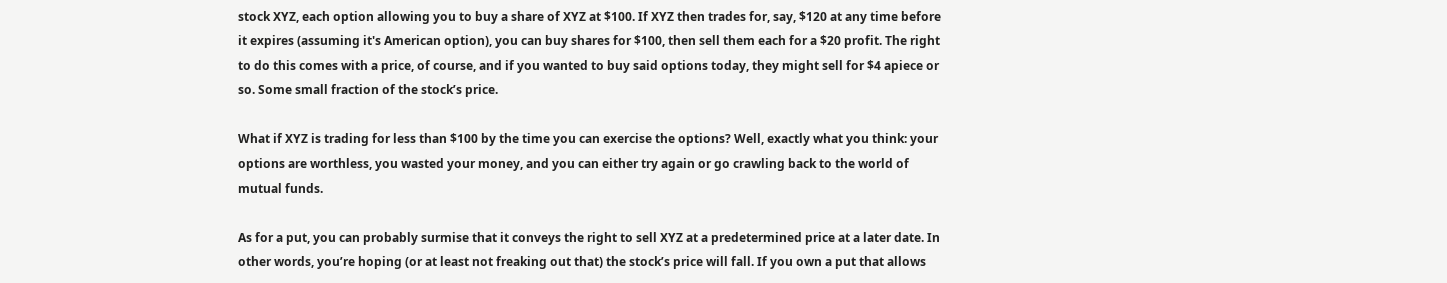stock XYZ, each option allowing you to buy a share of XYZ at $100. If XYZ then trades for, say, $120 at any time before it expires (assuming it's American option), you can buy shares for $100, then sell them each for a $20 profit. The right to do this comes with a price, of course, and if you wanted to buy said options today, they might sell for $4 apiece or so. Some small fraction of the stock’s price.

What if XYZ is trading for less than $100 by the time you can exercise the options? Well, exactly what you think: your options are worthless, you wasted your money, and you can either try again or go crawling back to the world of mutual funds.

As for a put, you can probably surmise that it conveys the right to sell XYZ at a predetermined price at a later date. In other words, you’re hoping (or at least not freaking out that) the stock’s price will fall. If you own a put that allows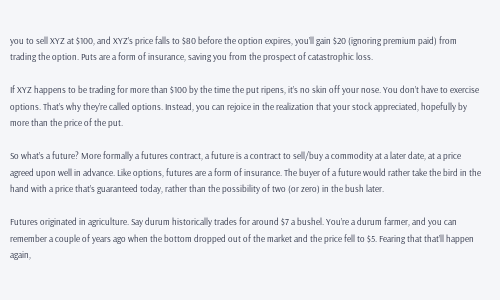you to sell XYZ at $100, and XYZ’s price falls to $80 before the option expires, you’ll gain $20 (ignoring premium paid) from trading the option. Puts are a form of insurance, saving you from the prospect of catastrophic loss.

If XYZ happens to be trading for more than $100 by the time the put ripens, it’s no skin off your nose. You don’t have to exercise options. That’s why they’re called options. Instead, you can rejoice in the realization that your stock appreciated, hopefully by more than the price of the put.

So what’s a future? More formally a futures contract, a future is a contract to sell/buy a commodity at a later date, at a price agreed upon well in advance. Like options, futures are a form of insurance. The buyer of a future would rather take the bird in the hand with a price that’s guaranteed today, rather than the possibility of two (or zero) in the bush later.

Futures originated in agriculture. Say durum historically trades for around $7 a bushel. You’re a durum farmer, and you can remember a couple of years ago when the bottom dropped out of the market and the price fell to $5. Fearing that that’ll happen again,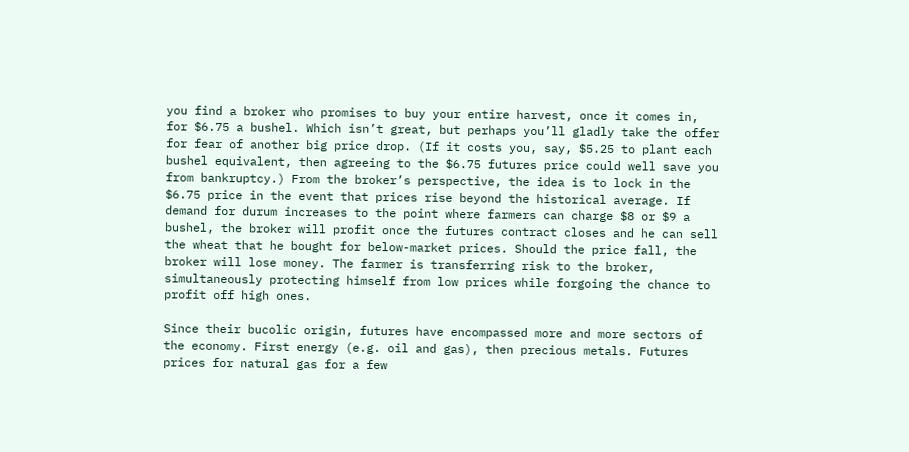you find a broker who promises to buy your entire harvest, once it comes in, for $6.75 a bushel. Which isn’t great, but perhaps you’ll gladly take the offer for fear of another big price drop. (If it costs you, say, $5.25 to plant each bushel equivalent, then agreeing to the $6.75 futures price could well save you from bankruptcy.) From the broker’s perspective, the idea is to lock in the $6.75 price in the event that prices rise beyond the historical average. If demand for durum increases to the point where farmers can charge $8 or $9 a bushel, the broker will profit once the futures contract closes and he can sell the wheat that he bought for below-market prices. Should the price fall, the broker will lose money. The farmer is transferring risk to the broker, simultaneously protecting himself from low prices while forgoing the chance to profit off high ones.

Since their bucolic origin, futures have encompassed more and more sectors of the economy. First energy (e.g. oil and gas), then precious metals. Futures prices for natural gas for a few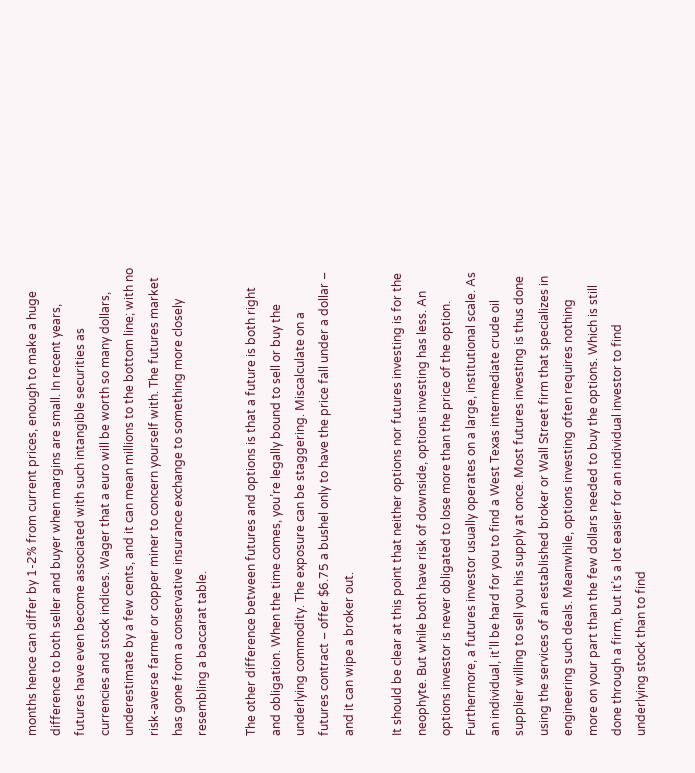months hence can differ by 1-2% from current prices, enough to make a huge difference to both seller and buyer when margins are small. In recent years, futures have even become associated with such intangible securities as currencies and stock indices. Wager that a euro will be worth so many dollars, underestimate by a few cents, and it can mean millions to the bottom line; with no risk-averse farmer or copper miner to concern yourself with. The futures market has gone from a conservative insurance exchange to something more closely resembling a baccarat table.

The other difference between futures and options is that a future is both right and obligation. When the time comes, you’re legally bound to sell or buy the underlying commodity. The exposure can be staggering. Miscalculate on a futures contract – offer $6.75 a bushel only to have the price fall under a dollar – and it can wipe a broker out.

It should be clear at this point that neither options nor futures investing is for the neophyte. But while both have risk of downside, options investing has less. An options investor is never obligated to lose more than the price of the option. Furthermore, a futures investor usually operates on a large, institutional scale. As an individual, it’ll be hard for you to find a West Texas intermediate crude oil supplier willing to sell you his supply at once. Most futures investing is thus done using the services of an established broker or Wall Street firm that specializes in engineering such deals. Meanwhile, options investing often requires nothing more on your part than the few dollars needed to buy the options. Which is still done through a firm, but it’s a lot easier for an individual investor to find underlying stock than to find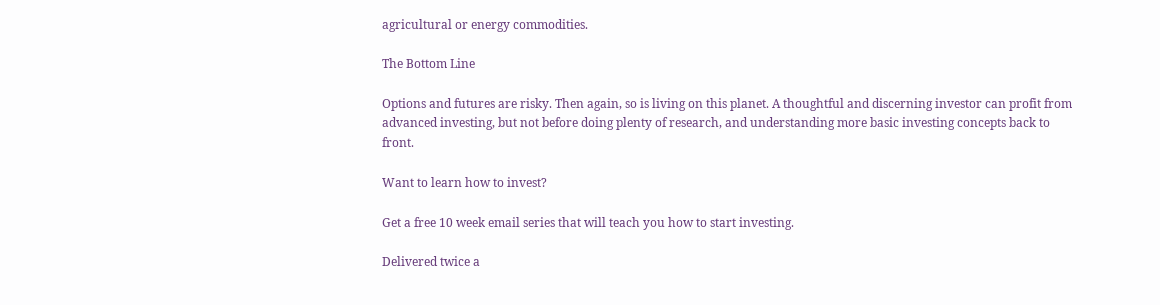agricultural or energy commodities.

The Bottom Line

Options and futures are risky. Then again, so is living on this planet. A thoughtful and discerning investor can profit from advanced investing, but not before doing plenty of research, and understanding more basic investing concepts back to front.

Want to learn how to invest?

Get a free 10 week email series that will teach you how to start investing.

Delivered twice a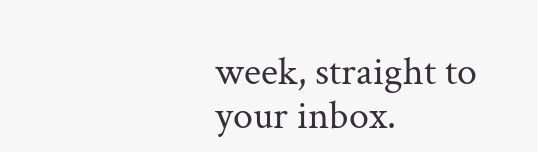week, straight to your inbox.